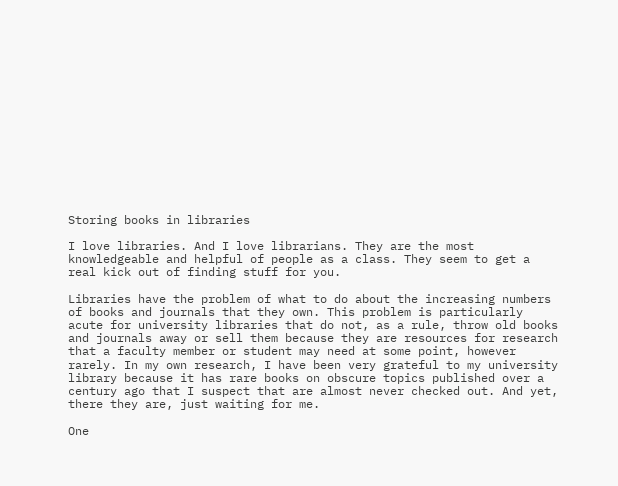Storing books in libraries

I love libraries. And I love librarians. They are the most knowledgeable and helpful of people as a class. They seem to get a real kick out of finding stuff for you.

Libraries have the problem of what to do about the increasing numbers of books and journals that they own. This problem is particularly acute for university libraries that do not, as a rule, throw old books and journals away or sell them because they are resources for research that a faculty member or student may need at some point, however rarely. In my own research, I have been very grateful to my university library because it has rare books on obscure topics published over a century ago that I suspect that are almost never checked out. And yet, there they are, just waiting for me.

One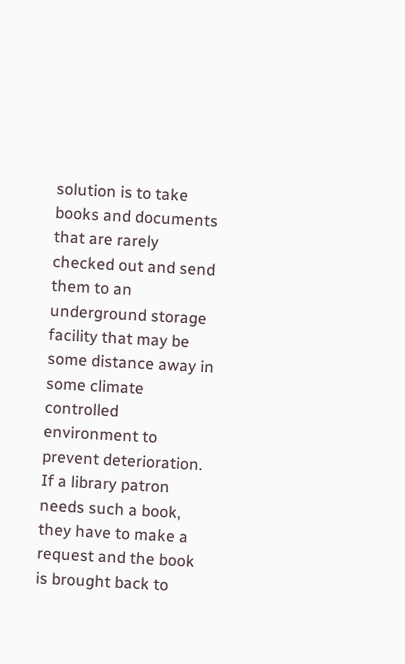solution is to take books and documents that are rarely checked out and send them to an underground storage facility that may be some distance away in some climate controlled environment to prevent deterioration. If a library patron needs such a book, they have to make a request and the book is brought back to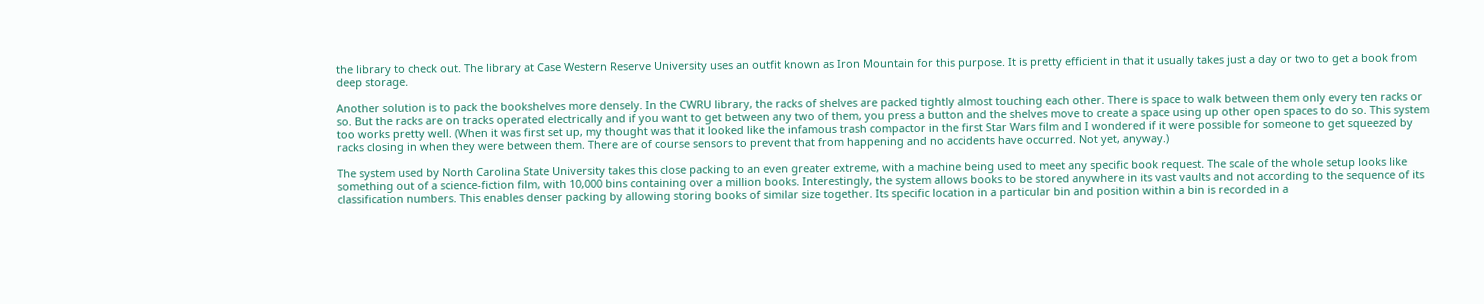the library to check out. The library at Case Western Reserve University uses an outfit known as Iron Mountain for this purpose. It is pretty efficient in that it usually takes just a day or two to get a book from deep storage.

Another solution is to pack the bookshelves more densely. In the CWRU library, the racks of shelves are packed tightly almost touching each other. There is space to walk between them only every ten racks or so. But the racks are on tracks operated electrically and if you want to get between any two of them, you press a button and the shelves move to create a space using up other open spaces to do so. This system too works pretty well. (When it was first set up, my thought was that it looked like the infamous trash compactor in the first Star Wars film and I wondered if it were possible for someone to get squeezed by racks closing in when they were between them. There are of course sensors to prevent that from happening and no accidents have occurred. Not yet, anyway.)

The system used by North Carolina State University takes this close packing to an even greater extreme, with a machine being used to meet any specific book request. The scale of the whole setup looks like something out of a science-fiction film, with 10,000 bins containing over a million books. Interestingly, the system allows books to be stored anywhere in its vast vaults and not according to the sequence of its classification numbers. This enables denser packing by allowing storing books of similar size together. Its specific location in a particular bin and position within a bin is recorded in a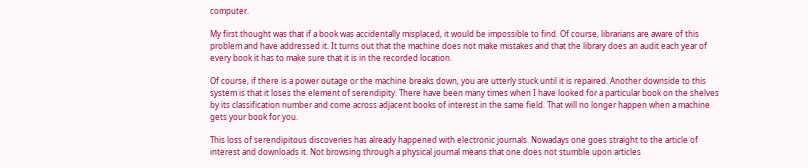computer.

My first thought was that if a book was accidentally misplaced, it would be impossible to find. Of course, librarians are aware of this problem and have addressed it. It turns out that the machine does not make mistakes and that the library does an audit each year of every book it has to make sure that it is in the recorded location.

Of course, if there is a power outage or the machine breaks down, you are utterly stuck until it is repaired. Another downside to this system is that it loses the element of serendipity. There have been many times when I have looked for a particular book on the shelves by its classification number and come across adjacent books of interest in the same field. That will no longer happen when a machine gets your book for you.

This loss of serendipitous discoveries has already happened with electronic journals. Nowadays one goes straight to the article of interest and downloads it. Not browsing through a physical journal means that one does not stumble upon articles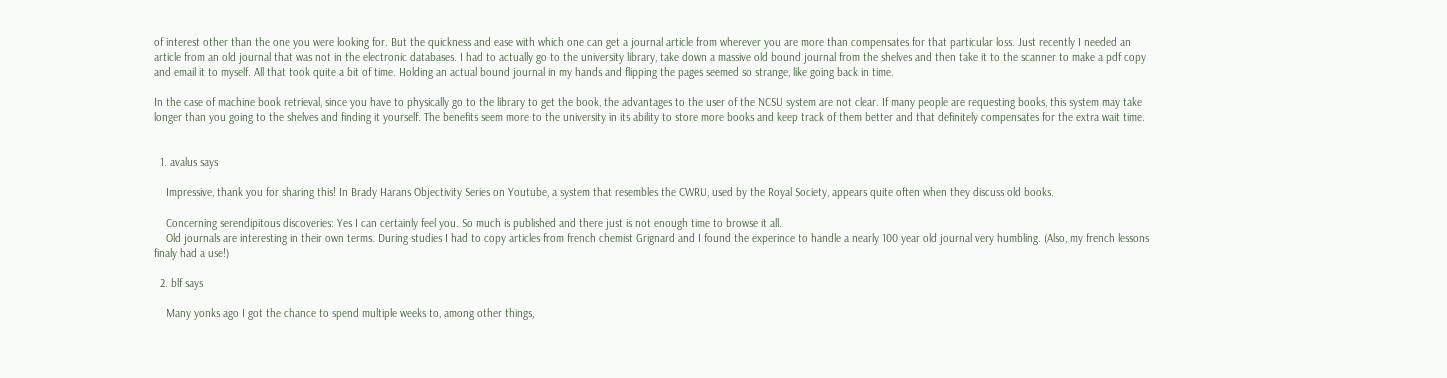of interest other than the one you were looking for. But the quickness and ease with which one can get a journal article from wherever you are more than compensates for that particular loss. Just recently I needed an article from an old journal that was not in the electronic databases. I had to actually go to the university library, take down a massive old bound journal from the shelves and then take it to the scanner to make a pdf copy and email it to myself. All that took quite a bit of time. Holding an actual bound journal in my hands and flipping the pages seemed so strange, like going back in time.

In the case of machine book retrieval, since you have to physically go to the library to get the book, the advantages to the user of the NCSU system are not clear. If many people are requesting books, this system may take longer than you going to the shelves and finding it yourself. The benefits seem more to the university in its ability to store more books and keep track of them better and that definitely compensates for the extra wait time.


  1. avalus says

    Impressive, thank you for sharing this! In Brady Harans Objectivity Series on Youtube, a system that resembles the CWRU, used by the Royal Society, appears quite often when they discuss old books.

    Concerning serendipitous discoveries: Yes I can certainly feel you. So much is published and there just is not enough time to browse it all.
    Old journals are interesting in their own terms. During studies I had to copy articles from french chemist Grignard and I found the experince to handle a nearly 100 year old journal very humbling. (Also, my french lessons finaly had a use!)

  2. blf says

    Many yonks ago I got the chance to spend multiple weeks to, among other things,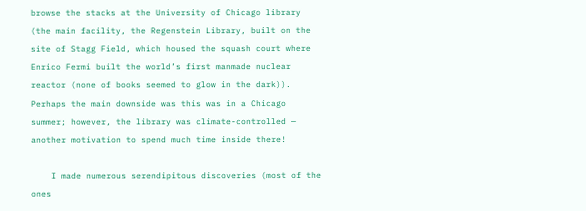browse the stacks at the University of Chicago library (the main facility, the Regenstein Library, built on the site of Stagg Field, which housed the squash court where Enrico Fermi built the world’s first manmade nuclear reactor (none of books seemed to glow in the dark)). Perhaps the main downside was this was in a Chicago summer; however, the library was climate-controlled — another motivation to spend much time inside there!

    I made numerous serendipitous discoveries (most of the ones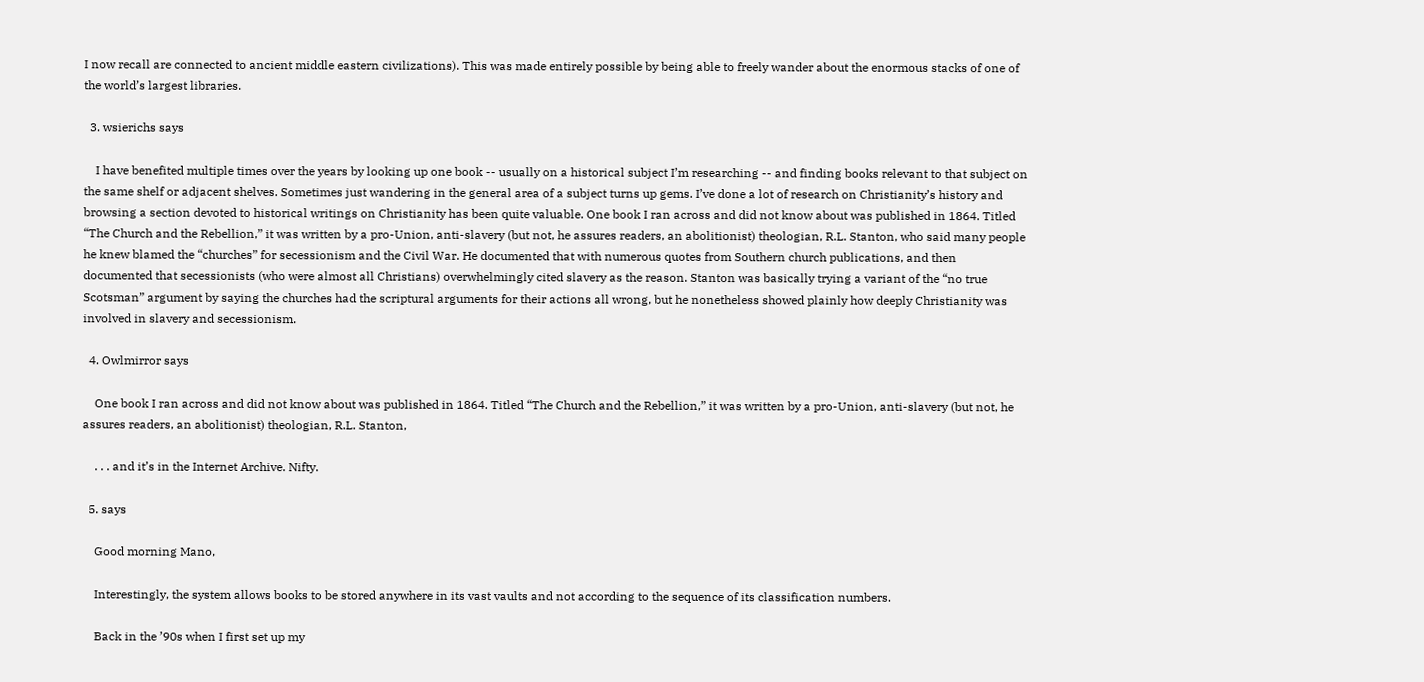I now recall are connected to ancient middle eastern civilizations). This was made entirely possible by being able to freely wander about the enormous stacks of one of the world’s largest libraries.

  3. wsierichs says

    I have benefited multiple times over the years by looking up one book -- usually on a historical subject I’m researching -- and finding books relevant to that subject on the same shelf or adjacent shelves. Sometimes just wandering in the general area of a subject turns up gems. I’ve done a lot of research on Christianity’s history and browsing a section devoted to historical writings on Christianity has been quite valuable. One book I ran across and did not know about was published in 1864. Titled “The Church and the Rebellion,” it was written by a pro-Union, anti-slavery (but not, he assures readers, an abolitionist) theologian, R.L. Stanton, who said many people he knew blamed the “churches” for secessionism and the Civil War. He documented that with numerous quotes from Southern church publications, and then documented that secessionists (who were almost all Christians) overwhelmingly cited slavery as the reason. Stanton was basically trying a variant of the “no true Scotsman” argument by saying the churches had the scriptural arguments for their actions all wrong, but he nonetheless showed plainly how deeply Christianity was involved in slavery and secessionism.

  4. Owlmirror says

    One book I ran across and did not know about was published in 1864. Titled “The Church and the Rebellion,” it was written by a pro-Union, anti-slavery (but not, he assures readers, an abolitionist) theologian, R.L. Stanton,

    . . . and it’s in the Internet Archive. Nifty.

  5. says

    Good morning Mano,

    Interestingly, the system allows books to be stored anywhere in its vast vaults and not according to the sequence of its classification numbers.

    Back in the ’90s when I first set up my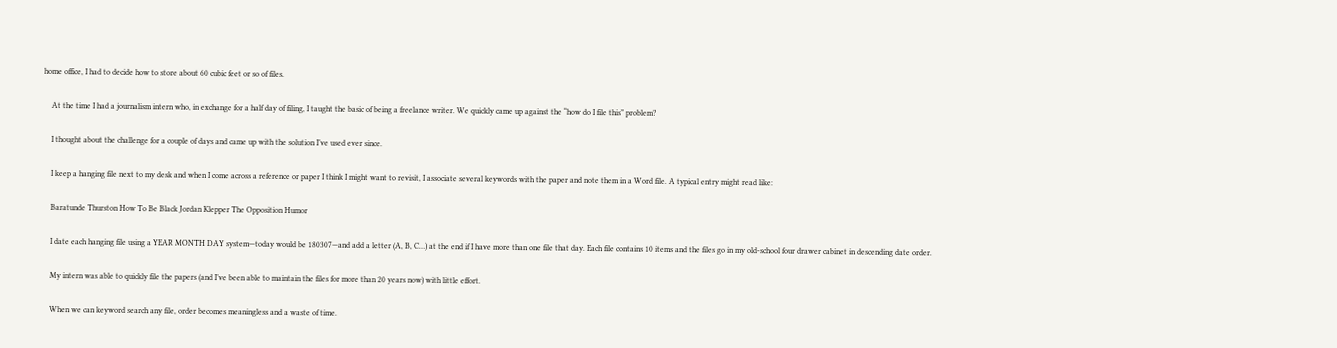home office, I had to decide how to store about 60 cubic feet or so of files.

    At the time I had a journalism intern who, in exchange for a half day of filing, I taught the basic of being a freelance writer. We quickly came up against the “how do I file this” problem?

    I thought about the challenge for a couple of days and came up with the solution I’ve used ever since.

    I keep a hanging file next to my desk and when I come across a reference or paper I think I might want to revisit, I associate several keywords with the paper and note them in a Word file. A typical entry might read like:

    Baratunde Thurston How To Be Black Jordan Klepper The Opposition Humor

    I date each hanging file using a YEAR MONTH DAY system—today would be 180307—and add a letter (A, B, C…) at the end if I have more than one file that day. Each file contains 10 items and the files go in my old-school four drawer cabinet in descending date order.

    My intern was able to quickly file the papers (and I’ve been able to maintain the files for more than 20 years now) with little effort.

    When we can keyword search any file, order becomes meaningless and a waste of time.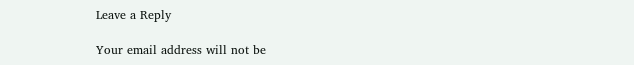Leave a Reply

Your email address will not be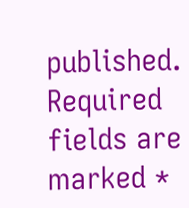published. Required fields are marked *